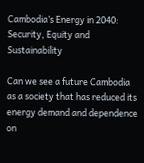Cambodia’s Energy in 2040: Security, Equity and Sustainability

Can we see a future Cambodia as a society that has reduced its energy demand and dependence on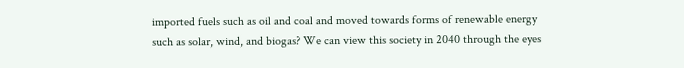imported fuels such as oil and coal and moved towards forms of renewable energy such as solar, wind, and biogas? We can view this society in 2040 through the eyes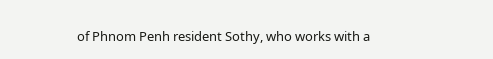of Phnom Penh resident Sothy, who works with a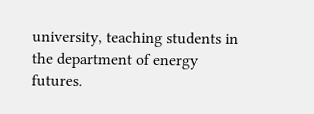university, teaching students in the department of energy futures.